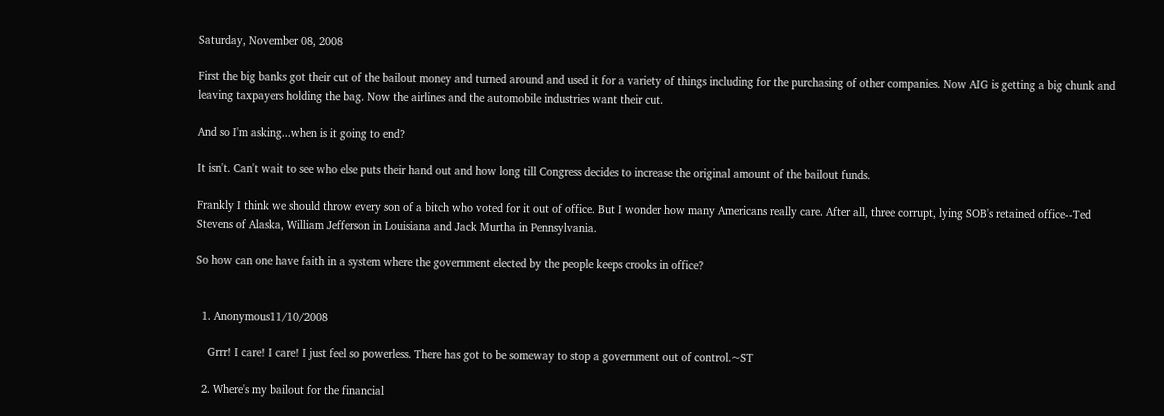Saturday, November 08, 2008

First the big banks got their cut of the bailout money and turned around and used it for a variety of things including for the purchasing of other companies. Now AIG is getting a big chunk and leaving taxpayers holding the bag. Now the airlines and the automobile industries want their cut.

And so I'm asking...when is it going to end?

It isn't. Can't wait to see who else puts their hand out and how long till Congress decides to increase the original amount of the bailout funds.

Frankly I think we should throw every son of a bitch who voted for it out of office. But I wonder how many Americans really care. After all, three corrupt, lying SOB's retained office--Ted Stevens of Alaska, William Jefferson in Louisiana and Jack Murtha in Pennsylvania.

So how can one have faith in a system where the government elected by the people keeps crooks in office?


  1. Anonymous11/10/2008

    Grrr! I care! I care! I just feel so powerless. There has got to be someway to stop a government out of control.~ST

  2. Where's my bailout for the financial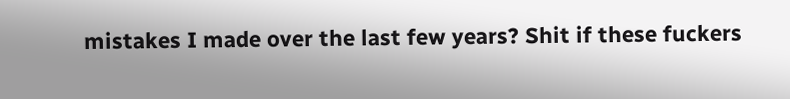mistakes I made over the last few years? Shit if these fuckers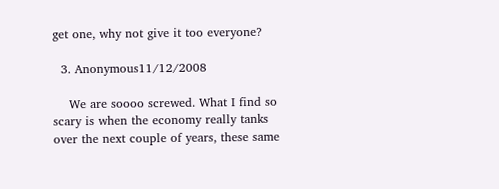get one, why not give it too everyone?

  3. Anonymous11/12/2008

    We are soooo screwed. What I find so scary is when the economy really tanks over the next couple of years, these same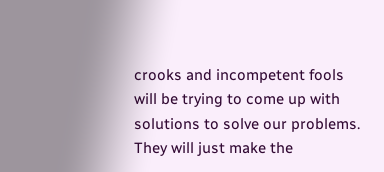crooks and incompetent fools will be trying to come up with solutions to solve our problems. They will just make the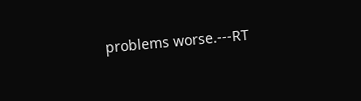problems worse.---RT